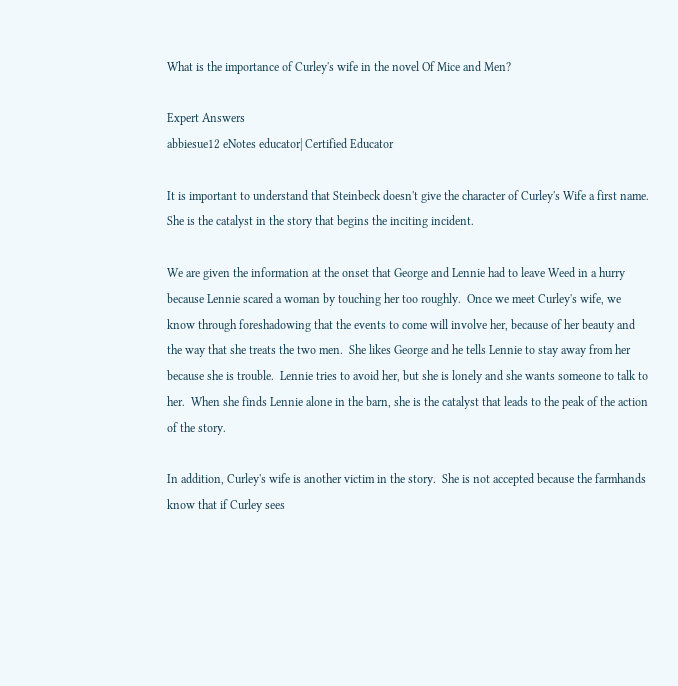What is the importance of Curley's wife in the novel Of Mice and Men?

Expert Answers
abbiesue12 eNotes educator| Certified Educator

It is important to understand that Steinbeck doesn't give the character of Curley's Wife a first name.  She is the catalyst in the story that begins the inciting incident.

We are given the information at the onset that George and Lennie had to leave Weed in a hurry because Lennie scared a woman by touching her too roughly.  Once we meet Curley's wife, we know through foreshadowing that the events to come will involve her, because of her beauty and the way that she treats the two men.  She likes George and he tells Lennie to stay away from her because she is trouble.  Lennie tries to avoid her, but she is lonely and she wants someone to talk to her.  When she finds Lennie alone in the barn, she is the catalyst that leads to the peak of the action of the story.

In addition, Curley's wife is another victim in the story.  She is not accepted because the farmhands know that if Curley sees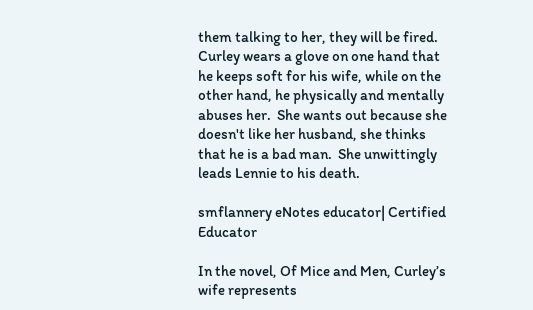them talking to her, they will be fired.  Curley wears a glove on one hand that he keeps soft for his wife, while on the other hand, he physically and mentally abuses her.  She wants out because she doesn't like her husband, she thinks that he is a bad man.  She unwittingly leads Lennie to his death.

smflannery eNotes educator| Certified Educator

In the novel, Of Mice and Men, Curley’s wife represents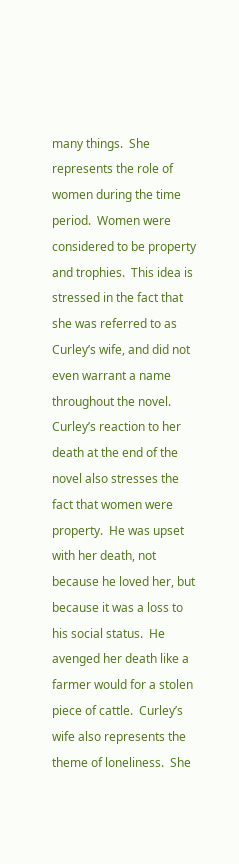many things.  She represents the role of women during the time period.  Women were considered to be property and trophies.  This idea is stressed in the fact that she was referred to as Curley’s wife, and did not even warrant a name throughout the novel.  Curley’s reaction to her death at the end of the novel also stresses the fact that women were property.  He was upset with her death, not because he loved her, but because it was a loss to his social status.  He avenged her death like a farmer would for a stolen piece of cattle.  Curley’s wife also represents the theme of loneliness.  She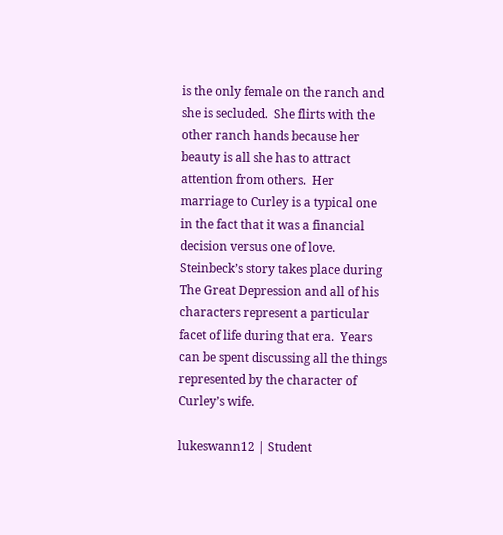is the only female on the ranch and she is secluded.  She flirts with the other ranch hands because her beauty is all she has to attract attention from others.  Her marriage to Curley is a typical one in the fact that it was a financial decision versus one of love.  Steinbeck’s story takes place during The Great Depression and all of his characters represent a particular facet of life during that era.  Years can be spent discussing all the things represented by the character of Curley’s wife.

lukeswann12 | Student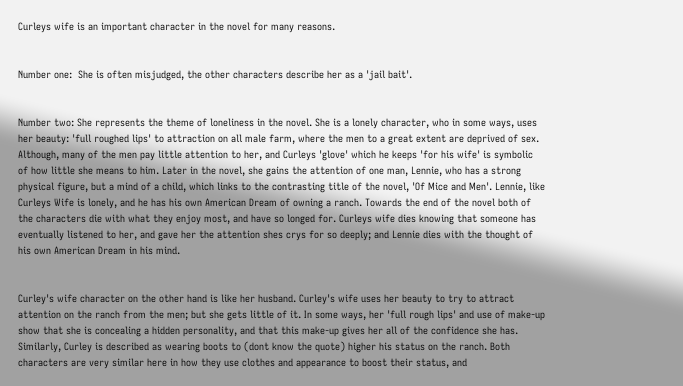Curleys wife is an important character in the novel for many reasons.


Number one:  She is often misjudged, the other characters describe her as a 'jail bait'.


Number two: She represents the theme of loneliness in the novel. She is a lonely character, who in some ways, uses her beauty: 'full roughed lips' to attraction on all male farm, where the men to a great extent are deprived of sex. Although, many of the men pay little attention to her, and Curleys 'glove' which he keeps 'for his wife' is symbolic of how little she means to him. Later in the novel, she gains the attention of one man, Lennie, who has a strong physical figure, but a mind of a child, which links to the contrasting title of the novel, 'Of Mice and Men'. Lennie, like Curleys Wife is lonely, and he has his own American Dream of owning a ranch. Towards the end of the novel both of the characters die with what they enjoy most, and have so longed for. Curleys wife dies knowing that someone has eventually listened to her, and gave her the attention shes crys for so deeply; and Lennie dies with the thought of his own American Dream in his mind.


Curley's wife character on the other hand is like her husband. Curley's wife uses her beauty to try to attract attention on the ranch from the men; but she gets little of it. In some ways, her 'full rough lips' and use of make-up show that she is concealing a hidden personality, and that this make-up gives her all of the confidence she has. Similarly, Curley is described as wearing boots to (dont know the quote) higher his status on the ranch. Both characters are very similar here in how they use clothes and appearance to boost their status, and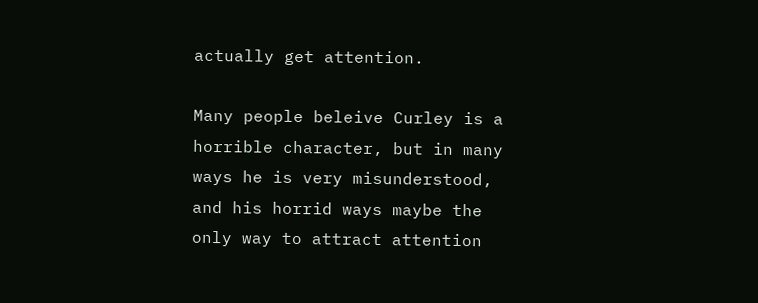actually get attention.

Many people beleive Curley is a horrible character, but in many ways he is very misunderstood, and his horrid ways maybe the only way to attract attention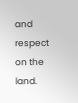and respect on the land.